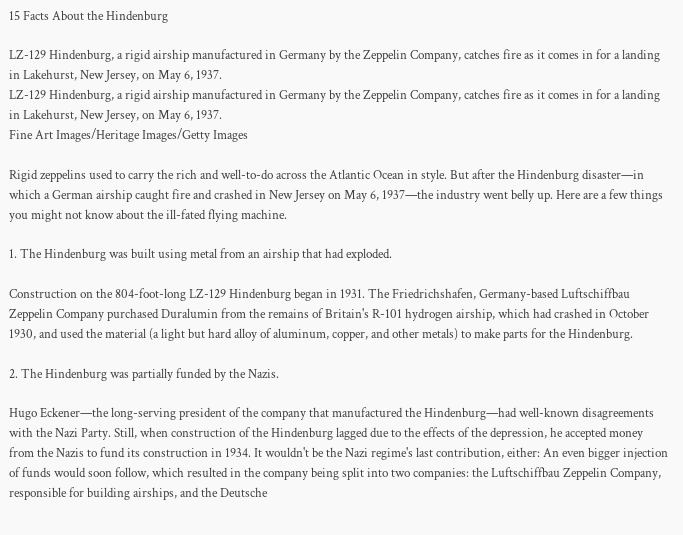15 Facts About the Hindenburg

LZ-129 Hindenburg, a rigid airship manufactured in Germany by the Zeppelin Company, catches fire as it comes in for a landing in Lakehurst, New Jersey, on May 6, 1937.
LZ-129 Hindenburg, a rigid airship manufactured in Germany by the Zeppelin Company, catches fire as it comes in for a landing in Lakehurst, New Jersey, on May 6, 1937.
Fine Art Images/Heritage Images/Getty Images

Rigid zeppelins used to carry the rich and well-to-do across the Atlantic Ocean in style. But after the Hindenburg disaster—in which a German airship caught fire and crashed in New Jersey on May 6, 1937—the industry went belly up. Here are a few things you might not know about the ill-fated flying machine.

1. The Hindenburg was built using metal from an airship that had exploded.

Construction on the 804-foot-long LZ-129 Hindenburg began in 1931. The Friedrichshafen, Germany-based Luftschiffbau Zeppelin Company purchased Duralumin from the remains of Britain's R-101 hydrogen airship, which had crashed in October 1930, and used the material (a light but hard alloy of aluminum, copper, and other metals) to make parts for the Hindenburg.

2. The Hindenburg was partially funded by the Nazis.

Hugo Eckener—the long-serving president of the company that manufactured the Hindenburg—had well-known disagreements with the Nazi Party. Still, when construction of the Hindenburg lagged due to the effects of the depression, he accepted money from the Nazis to fund its construction in 1934. It wouldn't be the Nazi regime's last contribution, either: An even bigger injection of funds would soon follow, which resulted in the company being split into two companies: the Luftschiffbau Zeppelin Company, responsible for building airships, and the Deutsche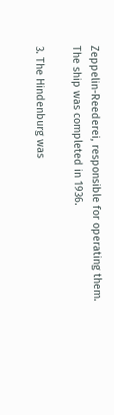Zeppelin-Reederei, responsible for operating them. The ship was completed in 1936.

3. The Hindenburg was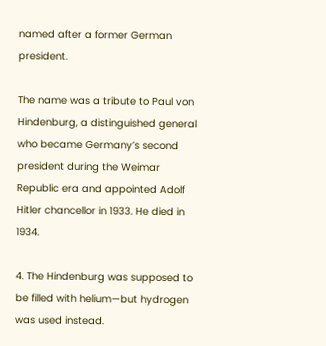named after a former German president.

The name was a tribute to Paul von Hindenburg, a distinguished general who became Germany’s second president during the Weimar Republic era and appointed Adolf Hitler chancellor in 1933. He died in 1934.

4. The Hindenburg was supposed to be filled with helium—but hydrogen was used instead.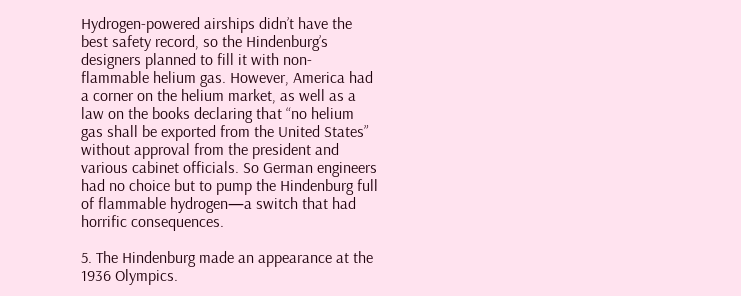Hydrogen-powered airships didn’t have the best safety record, so the Hindenburg’s designers planned to fill it with non-flammable helium gas. However, America had a corner on the helium market, as well as a law on the books declaring that “no helium gas shall be exported from the United States” without approval from the president and various cabinet officials. So German engineers had no choice but to pump the Hindenburg full of flammable hydrogen—a switch that had horrific consequences.

5. The Hindenburg made an appearance at the 1936 Olympics.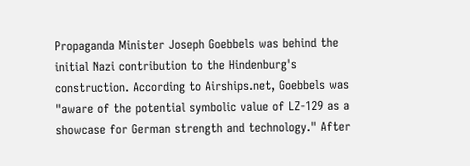Propaganda Minister Joseph Goebbels was behind the initial Nazi contribution to the Hindenburg's construction. According to Airships.net, Goebbels was "aware of the potential symbolic value of LZ-129 as a showcase for German strength and technology." After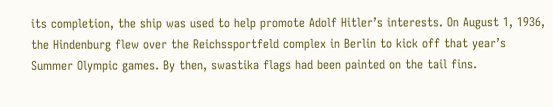its completion, the ship was used to help promote Adolf Hitler’s interests. On August 1, 1936, the Hindenburg flew over the Reichssportfeld complex in Berlin to kick off that year’s Summer Olympic games. By then, swastika flags had been painted on the tail fins.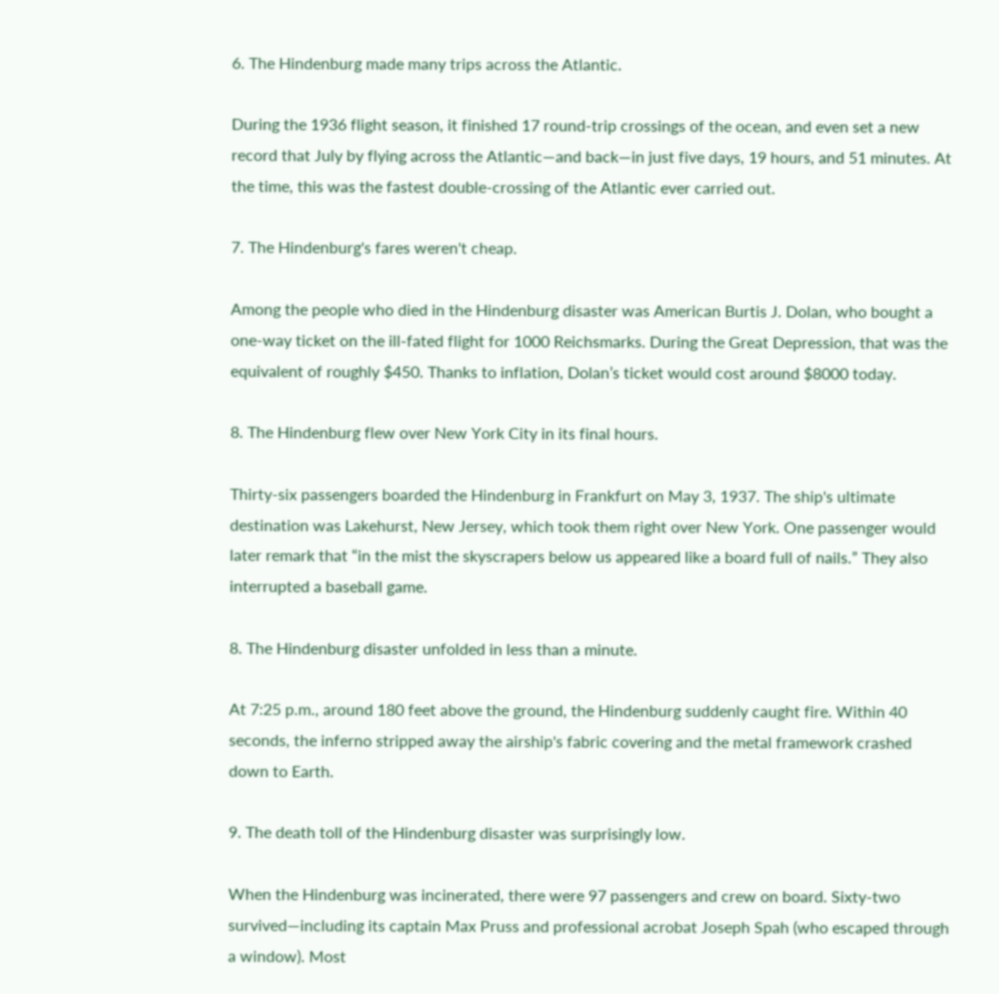6. The Hindenburg made many trips across the Atlantic.

During the 1936 flight season, it finished 17 round-trip crossings of the ocean, and even set a new record that July by flying across the Atlantic—and back—in just five days, 19 hours, and 51 minutes. At the time, this was the fastest double-crossing of the Atlantic ever carried out.

7. The Hindenburg's fares weren't cheap.

Among the people who died in the Hindenburg disaster was American Burtis J. Dolan, who bought a one-way ticket on the ill-fated flight for 1000 Reichsmarks. During the Great Depression, that was the equivalent of roughly $450. Thanks to inflation, Dolan’s ticket would cost around $8000 today.

8. The Hindenburg flew over New York City in its final hours.

Thirty-six passengers boarded the Hindenburg in Frankfurt on May 3, 1937. The ship's ultimate destination was Lakehurst, New Jersey, which took them right over New York. One passenger would later remark that “in the mist the skyscrapers below us appeared like a board full of nails.” They also interrupted a baseball game.

8. The Hindenburg disaster unfolded in less than a minute.

At 7:25 p.m., around 180 feet above the ground, the Hindenburg suddenly caught fire. Within 40 seconds, the inferno stripped away the airship's fabric covering and the metal framework crashed down to Earth.

9. The death toll of the Hindenburg disaster was surprisingly low.

When the Hindenburg was incinerated, there were 97 passengers and crew on board. Sixty-two survived—including its captain Max Pruss and professional acrobat Joseph Spah (who escaped through a window). Most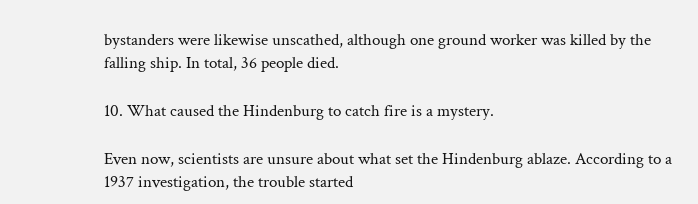bystanders were likewise unscathed, although one ground worker was killed by the falling ship. In total, 36 people died.

10. What caused the Hindenburg to catch fire is a mystery.

Even now, scientists are unsure about what set the Hindenburg ablaze. According to a 1937 investigation, the trouble started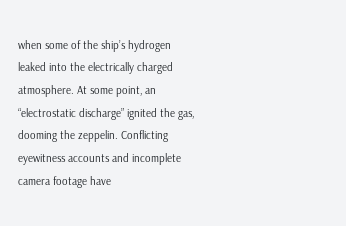when some of the ship’s hydrogen leaked into the electrically charged atmosphere. At some point, an “electrostatic discharge” ignited the gas, dooming the zeppelin. Conflicting eyewitness accounts and incomplete camera footage have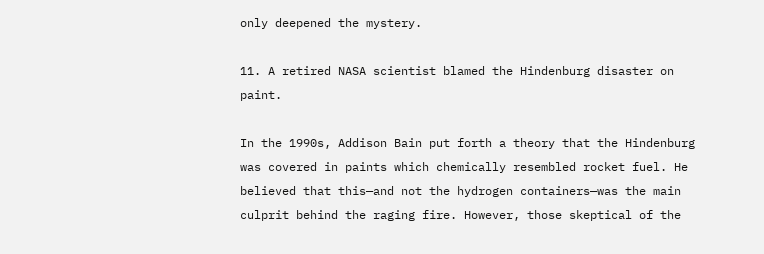only deepened the mystery.

11. A retired NASA scientist blamed the Hindenburg disaster on paint.

In the 1990s, Addison Bain put forth a theory that the Hindenburg was covered in paints which chemically resembled rocket fuel. He believed that this—and not the hydrogen containers—was the main culprit behind the raging fire. However, those skeptical of the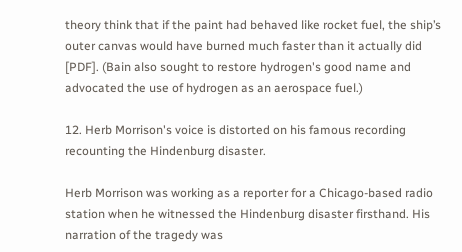theory think that if the paint had behaved like rocket fuel, the ship’s outer canvas would have burned much faster than it actually did [PDF]. (Bain also sought to restore hydrogen's good name and advocated the use of hydrogen as an aerospace fuel.)

12. Herb Morrison's voice is distorted on his famous recording recounting the Hindenburg disaster.

Herb Morrison was working as a reporter for a Chicago-based radio station when he witnessed the Hindenburg disaster firsthand. His narration of the tragedy was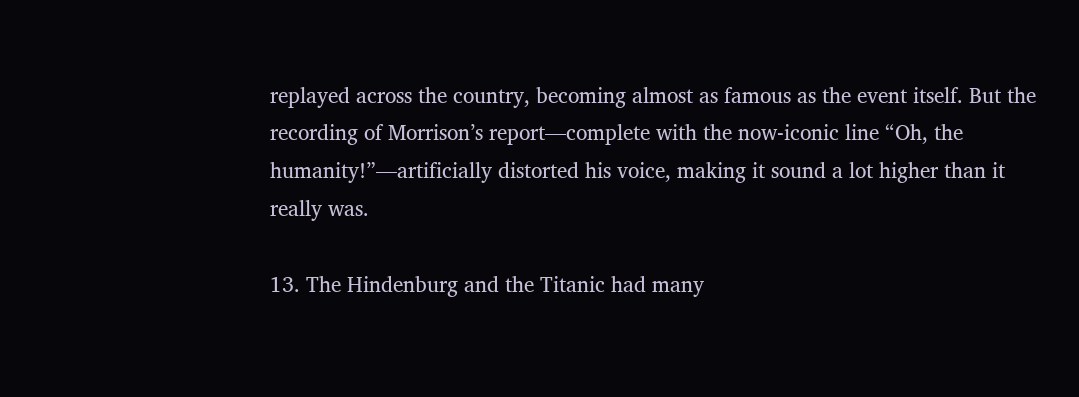replayed across the country, becoming almost as famous as the event itself. But the recording of Morrison’s report—complete with the now-iconic line “Oh, the humanity!”—artificially distorted his voice, making it sound a lot higher than it really was.

13. The Hindenburg and the Titanic had many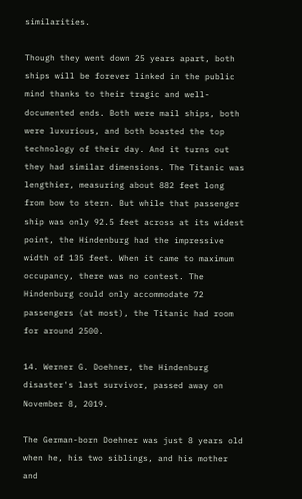similarities.

Though they went down 25 years apart, both ships will be forever linked in the public mind thanks to their tragic and well-documented ends. Both were mail ships, both were luxurious, and both boasted the top technology of their day. And it turns out they had similar dimensions. The Titanic was lengthier, measuring about 882 feet long from bow to stern. But while that passenger ship was only 92.5 feet across at its widest point, the Hindenburg had the impressive width of 135 feet. When it came to maximum occupancy, there was no contest. The Hindenburg could only accommodate 72 passengers (at most), the Titanic had room for around 2500.

14. Werner G. Doehner, the Hindenburg disaster's last survivor, passed away on November 8, 2019.

The German-born Doehner was just 8 years old when he, his two siblings, and his mother and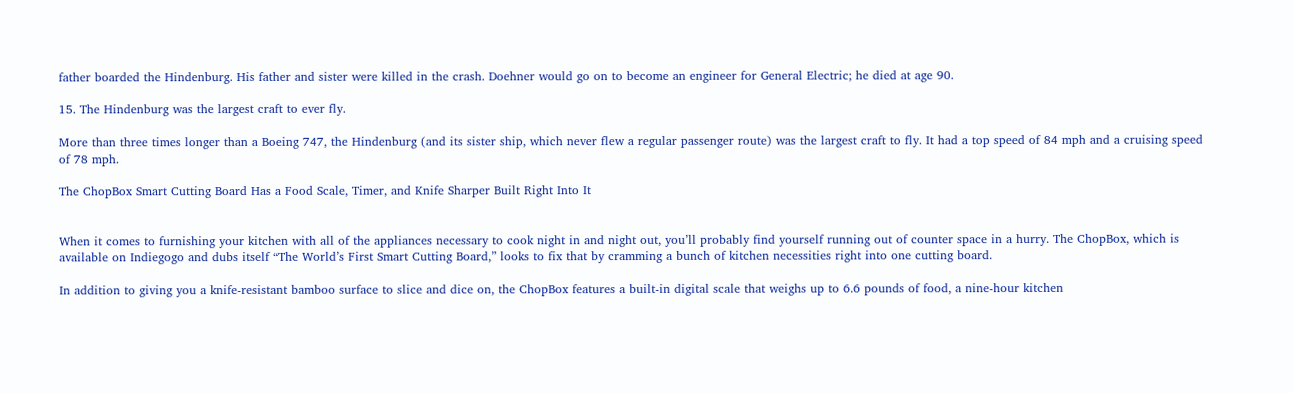father boarded the Hindenburg. His father and sister were killed in the crash. Doehner would go on to become an engineer for General Electric; he died at age 90.

15. The Hindenburg was the largest craft to ever fly.

More than three times longer than a Boeing 747, the Hindenburg (and its sister ship, which never flew a regular passenger route) was the largest craft to fly. It had a top speed of 84 mph and a cruising speed of 78 mph.

The ChopBox Smart Cutting Board Has a Food Scale, Timer, and Knife Sharper Built Right Into It


When it comes to furnishing your kitchen with all of the appliances necessary to cook night in and night out, you’ll probably find yourself running out of counter space in a hurry. The ChopBox, which is available on Indiegogo and dubs itself “The World’s First Smart Cutting Board,” looks to fix that by cramming a bunch of kitchen necessities right into one cutting board.

In addition to giving you a knife-resistant bamboo surface to slice and dice on, the ChopBox features a built-in digital scale that weighs up to 6.6 pounds of food, a nine-hour kitchen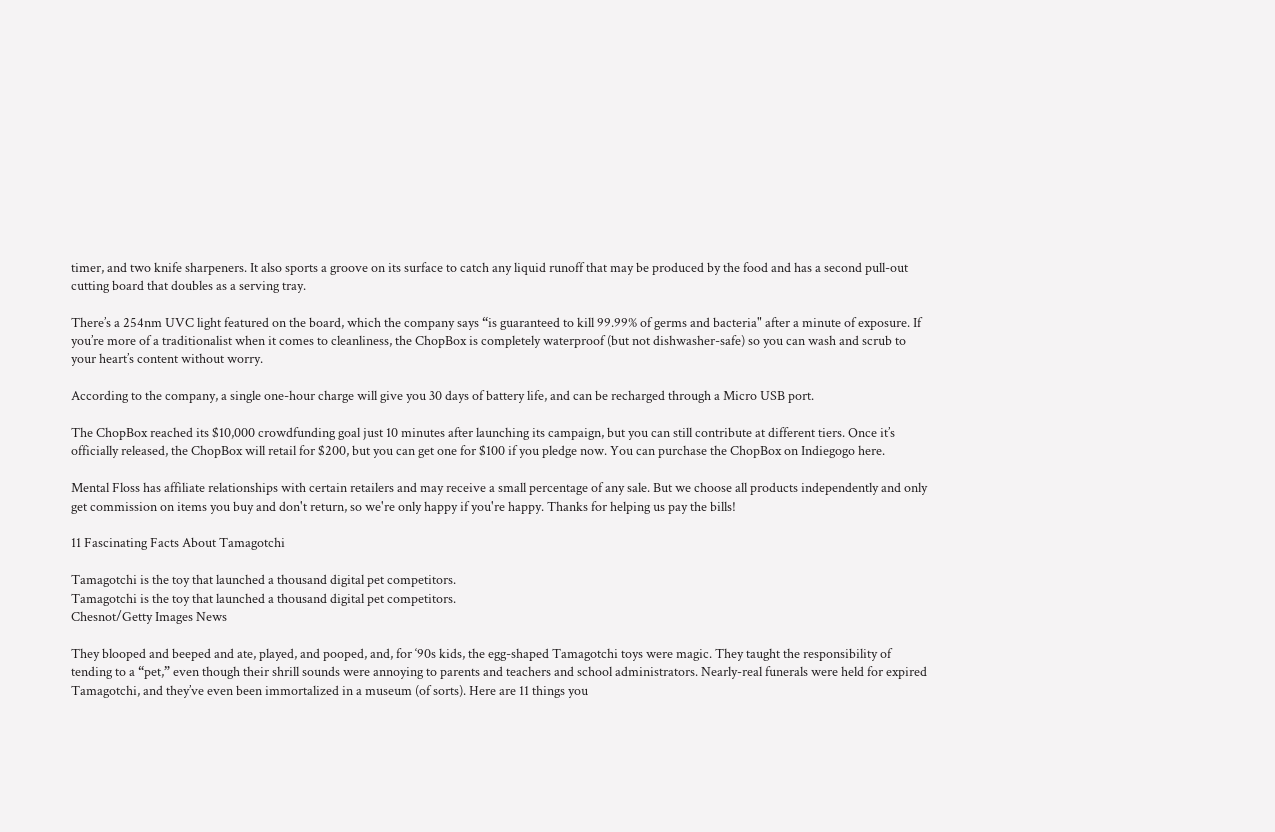timer, and two knife sharpeners. It also sports a groove on its surface to catch any liquid runoff that may be produced by the food and has a second pull-out cutting board that doubles as a serving tray.

There’s a 254nm UVC light featured on the board, which the company says “is guaranteed to kill 99.99% of germs and bacteria" after a minute of exposure. If you’re more of a traditionalist when it comes to cleanliness, the ChopBox is completely waterproof (but not dishwasher-safe) so you can wash and scrub to your heart’s content without worry.

According to the company, a single one-hour charge will give you 30 days of battery life, and can be recharged through a Micro USB port.

The ChopBox reached its $10,000 crowdfunding goal just 10 minutes after launching its campaign, but you can still contribute at different tiers. Once it’s officially released, the ChopBox will retail for $200, but you can get one for $100 if you pledge now. You can purchase the ChopBox on Indiegogo here.

Mental Floss has affiliate relationships with certain retailers and may receive a small percentage of any sale. But we choose all products independently and only get commission on items you buy and don't return, so we're only happy if you're happy. Thanks for helping us pay the bills!

11 Fascinating Facts About Tamagotchi

Tamagotchi is the toy that launched a thousand digital pet competitors.
Tamagotchi is the toy that launched a thousand digital pet competitors.
Chesnot/Getty Images News

They blooped and beeped and ate, played, and pooped, and, for ‘90s kids, the egg-shaped Tamagotchi toys were magic. They taught the responsibility of tending to a “pet,” even though their shrill sounds were annoying to parents and teachers and school administrators. Nearly-real funerals were held for expired Tamagotchi, and they’ve even been immortalized in a museum (of sorts). Here are 11 things you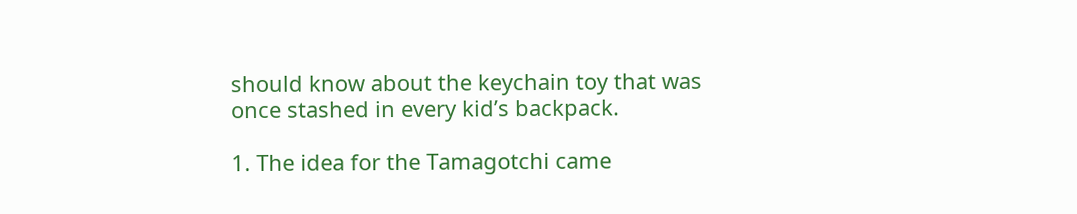should know about the keychain toy that was once stashed in every kid’s backpack.

1. The idea for the Tamagotchi came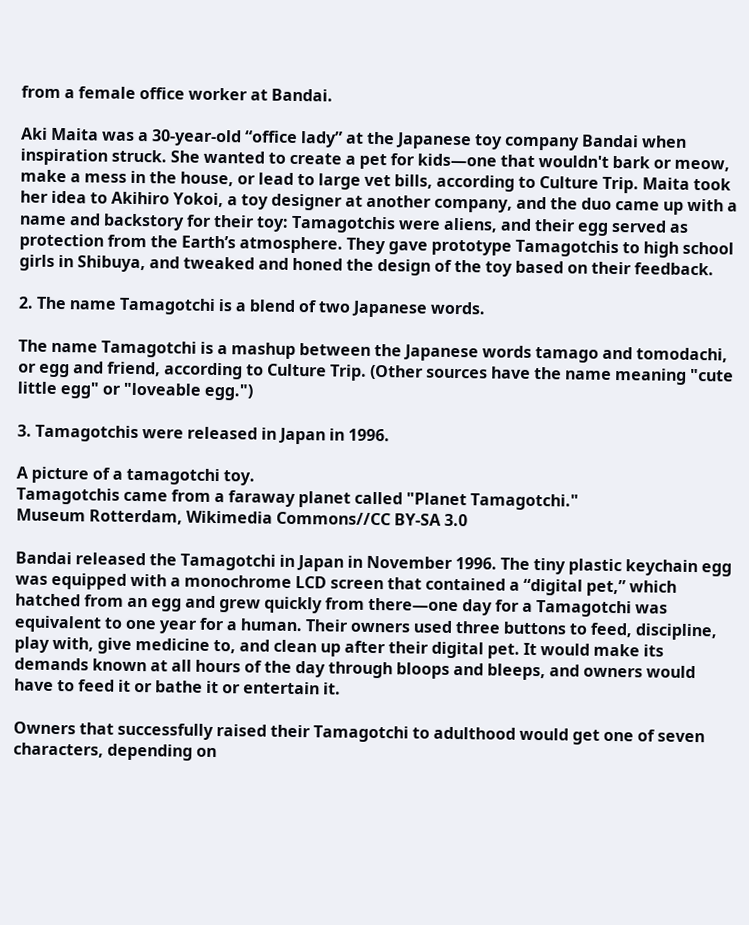from a female office worker at Bandai.

Aki Maita was a 30-year-old “office lady” at the Japanese toy company Bandai when inspiration struck. She wanted to create a pet for kids—one that wouldn't bark or meow, make a mess in the house, or lead to large vet bills, according to Culture Trip. Maita took her idea to Akihiro Yokoi, a toy designer at another company, and the duo came up with a name and backstory for their toy: Tamagotchis were aliens, and their egg served as protection from the Earth’s atmosphere. They gave prototype Tamagotchis to high school girls in Shibuya, and tweaked and honed the design of the toy based on their feedback.

2. The name Tamagotchi is a blend of two Japanese words.

The name Tamagotchi is a mashup between the Japanese words tamago and tomodachi, or egg and friend, according to Culture Trip. (Other sources have the name meaning "cute little egg" or "loveable egg.")

3. Tamagotchis were released in Japan in 1996.

A picture of a tamagotchi toy.
Tamagotchis came from a faraway planet called "Planet Tamagotchi."
Museum Rotterdam, Wikimedia Commons//CC BY-SA 3.0

Bandai released the Tamagotchi in Japan in November 1996. The tiny plastic keychain egg was equipped with a monochrome LCD screen that contained a “digital pet,” which hatched from an egg and grew quickly from there—one day for a Tamagotchi was equivalent to one year for a human. Their owners used three buttons to feed, discipline, play with, give medicine to, and clean up after their digital pet. It would make its demands known at all hours of the day through bloops and bleeps, and owners would have to feed it or bathe it or entertain it.

Owners that successfully raised their Tamagotchi to adulthood would get one of seven characters, depending on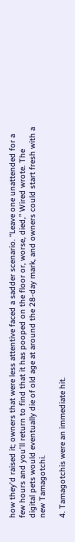how they'd raised it; owners that were less attentive faced a sadder scenario. “Leave one unattended for a few hours and you'll return to find that it has pooped on the floor or, worse, died,” Wired wrote. The digital pets would eventually die of old age at around the 28-day mark, and owners could start fresh with a new Tamagotchi.

4. Tamagotchis were an immediate hit.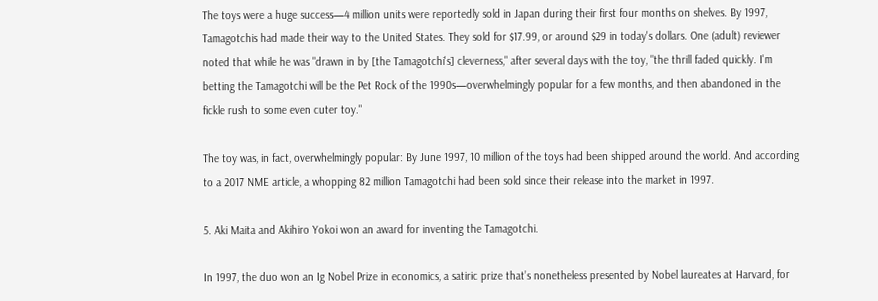The toys were a huge success—4 million units were reportedly sold in Japan during their first four months on shelves. By 1997, Tamagotchis had made their way to the United States. They sold for $17.99, or around $29 in today's dollars. One (adult) reviewer noted that while he was "drawn in by [the Tamagotchi's] cleverness," after several days with the toy, "the thrill faded quickly. I'm betting the Tamagotchi will be the Pet Rock of the 1990s—overwhelmingly popular for a few months, and then abandoned in the fickle rush to some even cuter toy."

The toy was, in fact, overwhelmingly popular: By June 1997, 10 million of the toys had been shipped around the world. And according to a 2017 NME article, a whopping 82 million Tamagotchi had been sold since their release into the market in 1997.

5. Aki Maita and Akihiro Yokoi won an award for inventing the Tamagotchi.

In 1997, the duo won an Ig Nobel Prize in economics, a satiric prize that’s nonetheless presented by Nobel laureates at Harvard, for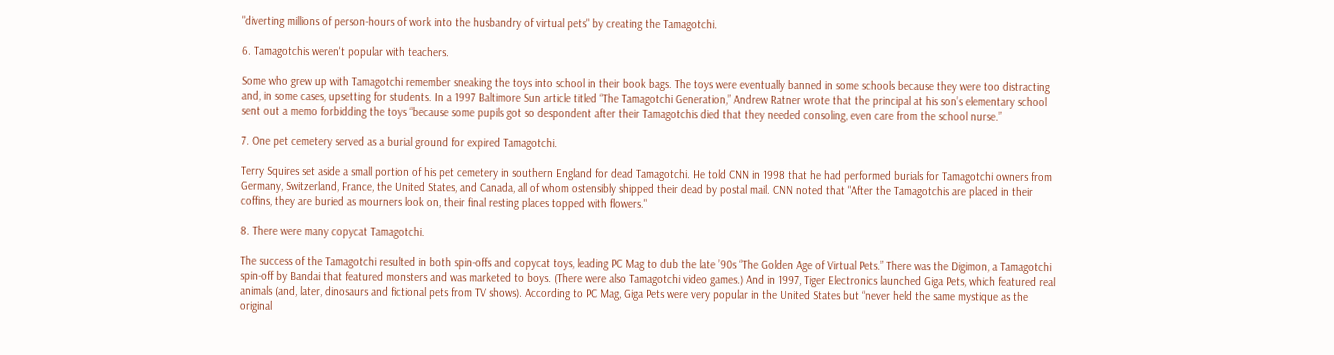"diverting millions of person-hours of work into the husbandry of virtual pets" by creating the Tamagotchi.

6. Tamagotchis weren't popular with teachers.

Some who grew up with Tamagotchi remember sneaking the toys into school in their book bags. The toys were eventually banned in some schools because they were too distracting and, in some cases, upsetting for students. In a 1997 Baltimore Sun article titled “The Tamagotchi Generation,” Andrew Ratner wrote that the principal at his son’s elementary school sent out a memo forbidding the toys “because some pupils got so despondent after their Tamagotchis died that they needed consoling, even care from the school nurse.”

7. One pet cemetery served as a burial ground for expired Tamagotchi.

Terry Squires set aside a small portion of his pet cemetery in southern England for dead Tamagotchi. He told CNN in 1998 that he had performed burials for Tamagotchi owners from Germany, Switzerland, France, the United States, and Canada, all of whom ostensibly shipped their dead by postal mail. CNN noted that "After the Tamagotchis are placed in their coffins, they are buried as mourners look on, their final resting places topped with flowers."

8. There were many copycat Tamagotchi.

The success of the Tamagotchi resulted in both spin-offs and copycat toys, leading PC Mag to dub the late ’90s “The Golden Age of Virtual Pets.” There was the Digimon, a Tamagotchi spin-off by Bandai that featured monsters and was marketed to boys. (There were also Tamagotchi video games.) And in 1997, Tiger Electronics launched Giga Pets, which featured real animals (and, later, dinosaurs and fictional pets from TV shows). According to PC Mag, Giga Pets were very popular in the United States but “never held the same mystique as the original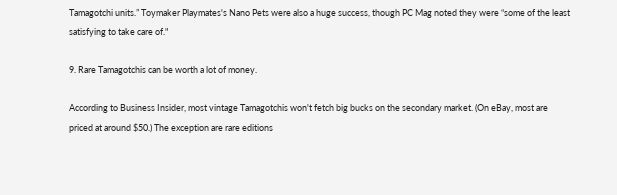Tamagotchi units.” Toymaker Playmates's Nano Pets were also a huge success, though PC Mag noted they were “some of the least satisfying to take care of."

9. Rare Tamagotchis can be worth a lot of money.

According to Business Insider, most vintage Tamagotchis won't fetch big bucks on the secondary market. (On eBay, most are priced at around $50.) The exception are rare editions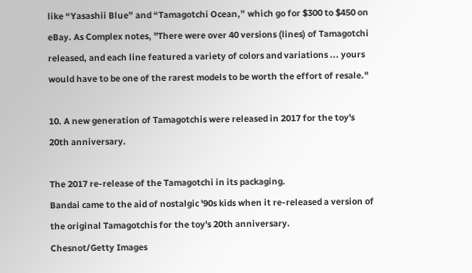like “Yasashii Blue” and “Tamagotchi Ocean,” which go for $300 to $450 on eBay. As Complex notes, "There were over 40 versions (lines) of Tamagotchi released, and each line featured a variety of colors and variations ... yours would have to be one of the rarest models to be worth the effort of resale."

10. A new generation of Tamagotchis were released in 2017 for the toy's 20th anniversary.

The 2017 re-release of the Tamagotchi in its packaging.
Bandai came to the aid of nostalgic '90s kids when it re-released a version of the original Tamagotchis for the toy's 20th anniversary.
Chesnot/Getty Images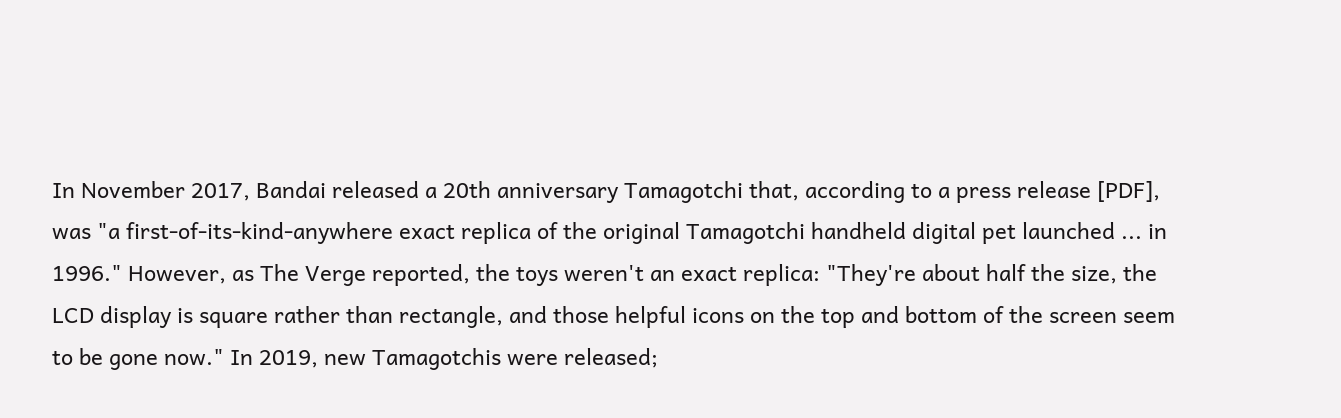In November 2017, Bandai released a 20th anniversary Tamagotchi that, according to a press release [PDF], was "a first-of-its-kind-anywhere exact replica of the original Tamagotchi handheld digital pet launched ... in 1996." However, as The Verge reported, the toys weren't an exact replica: "They're about half the size, the LCD display is square rather than rectangle, and those helpful icons on the top and bottom of the screen seem to be gone now." In 2019, new Tamagotchis were released;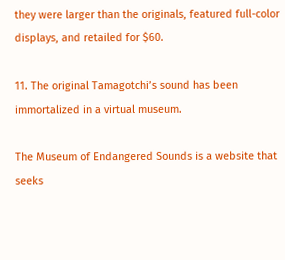they were larger than the originals, featured full-color displays, and retailed for $60.

11. The original Tamagotchi’s sound has been immortalized in a virtual museum.

The Museum of Endangered Sounds is a website that seeks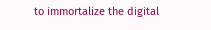to immortalize the digital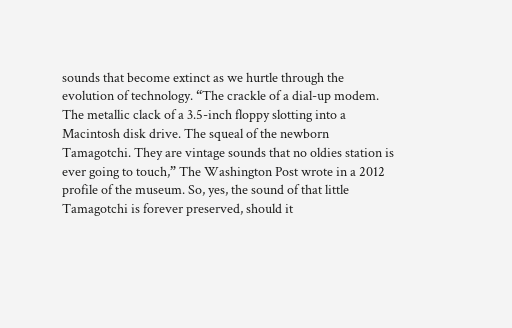sounds that become extinct as we hurtle through the evolution of technology. “The crackle of a dial-up modem. The metallic clack of a 3.5-inch floppy slotting into a Macintosh disk drive. The squeal of the newborn Tamagotchi. They are vintage sounds that no oldies station is ever going to touch,” The Washington Post wrote in a 2012 profile of the museum. So, yes, the sound of that little Tamagotchi is forever preserved, should it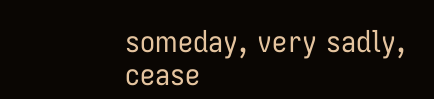someday, very sadly, cease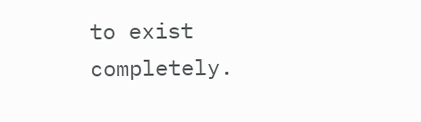to exist completely.